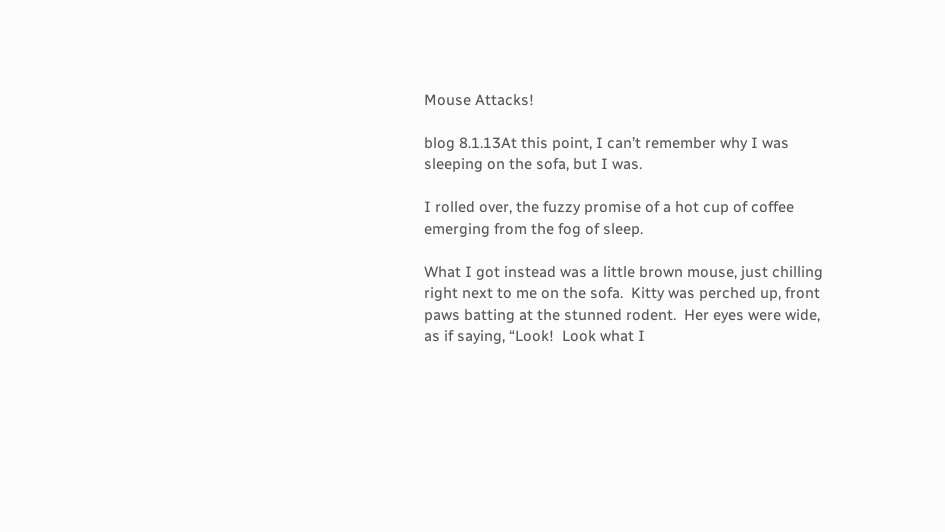Mouse Attacks!

blog 8.1.13At this point, I can’t remember why I was sleeping on the sofa, but I was.

I rolled over, the fuzzy promise of a hot cup of coffee emerging from the fog of sleep.

What I got instead was a little brown mouse, just chilling right next to me on the sofa.  Kitty was perched up, front paws batting at the stunned rodent.  Her eyes were wide, as if saying, “Look!  Look what I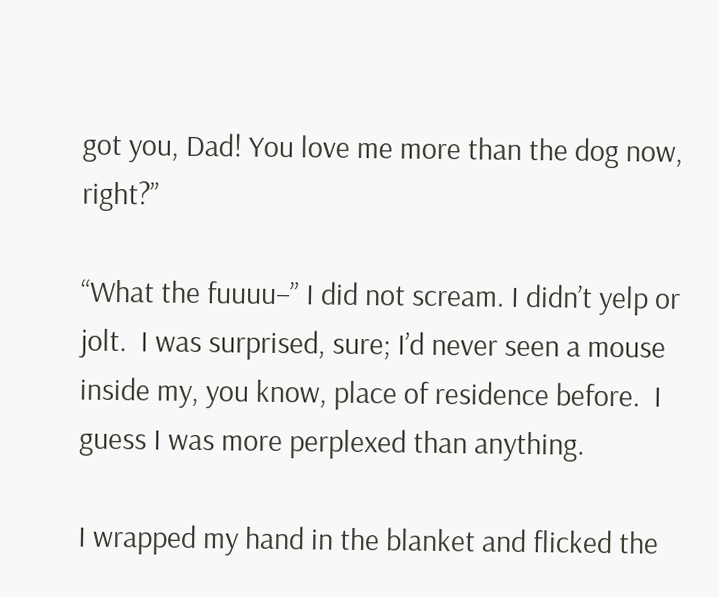got you, Dad! You love me more than the dog now, right?”

“What the fuuuu–” I did not scream. I didn’t yelp or jolt.  I was surprised, sure; I’d never seen a mouse inside my, you know, place of residence before.  I guess I was more perplexed than anything.

I wrapped my hand in the blanket and flicked the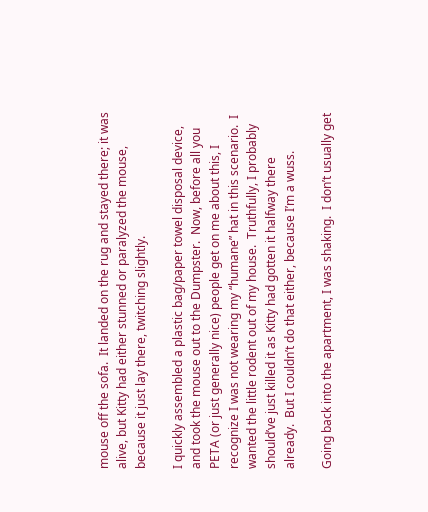mouse off the sofa.  It landed on the rug and stayed there; it was alive, but Kitty had either stunned or paralyzed the mouse, because it just lay there, twitching slightly.

I quickly assembled a plastic bag/paper towel disposal device, and took the mouse out to the Dumpster.  Now, before all you PETA (or just generally nice) people get on me about this, I recognize I was not wearing my “humane” hat in this scenario.  I wanted the little rodent out of my house.  Truthfully, I probably should’ve just killed it as Kitty had gotten it halfway there already.  But I couldn’t do that either, because I’m a wuss.

Going back into the apartment, I was shaking.  I don’t usually get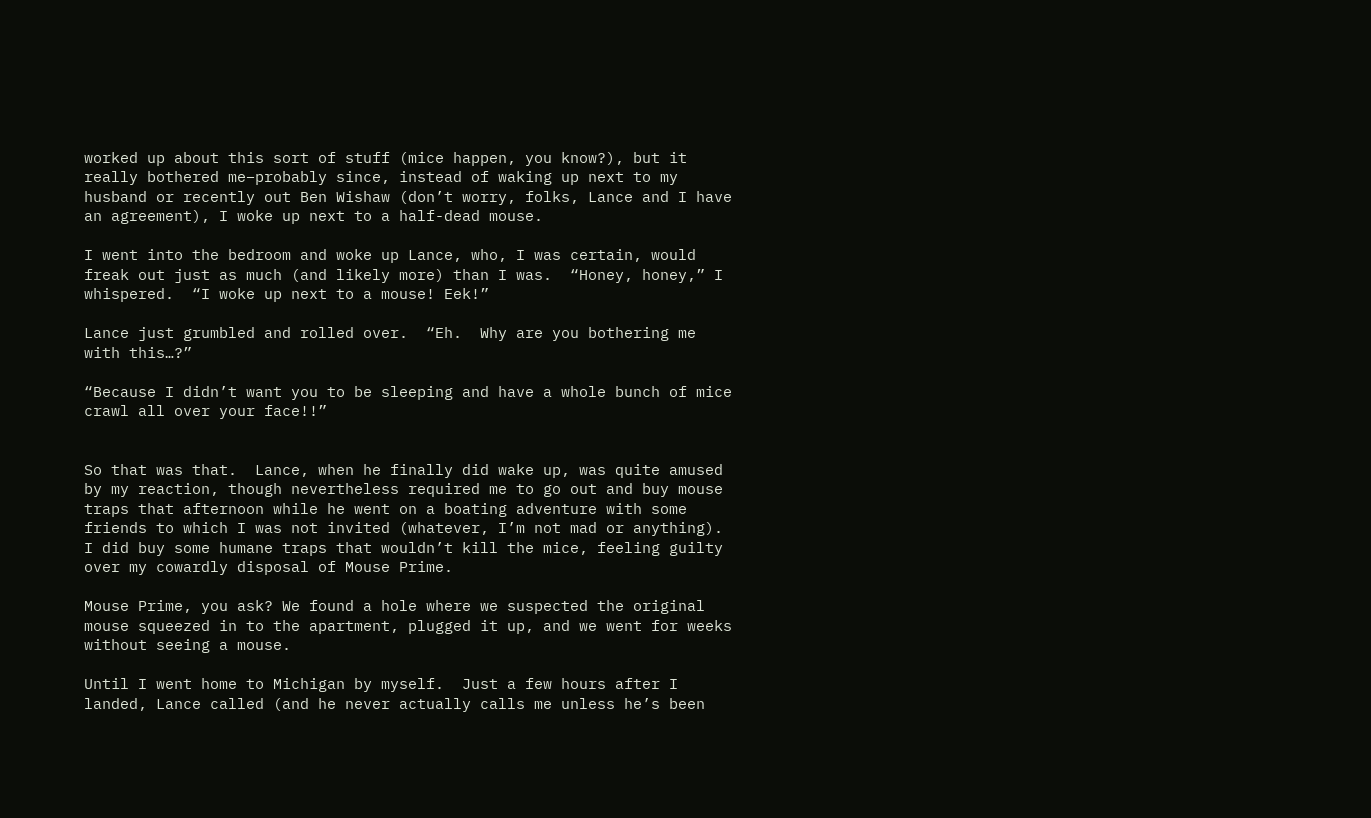worked up about this sort of stuff (mice happen, you know?), but it really bothered me–probably since, instead of waking up next to my husband or recently out Ben Wishaw (don’t worry, folks, Lance and I have an agreement), I woke up next to a half-dead mouse.

I went into the bedroom and woke up Lance, who, I was certain, would freak out just as much (and likely more) than I was.  “Honey, honey,” I whispered.  “I woke up next to a mouse! Eek!”

Lance just grumbled and rolled over.  “Eh.  Why are you bothering me with this…?”

“Because I didn’t want you to be sleeping and have a whole bunch of mice crawl all over your face!!”


So that was that.  Lance, when he finally did wake up, was quite amused by my reaction, though nevertheless required me to go out and buy mouse traps that afternoon while he went on a boating adventure with some friends to which I was not invited (whatever, I’m not mad or anything).  I did buy some humane traps that wouldn’t kill the mice, feeling guilty over my cowardly disposal of Mouse Prime.

Mouse Prime, you ask? We found a hole where we suspected the original mouse squeezed in to the apartment, plugged it up, and we went for weeks without seeing a mouse.

Until I went home to Michigan by myself.  Just a few hours after I landed, Lance called (and he never actually calls me unless he’s been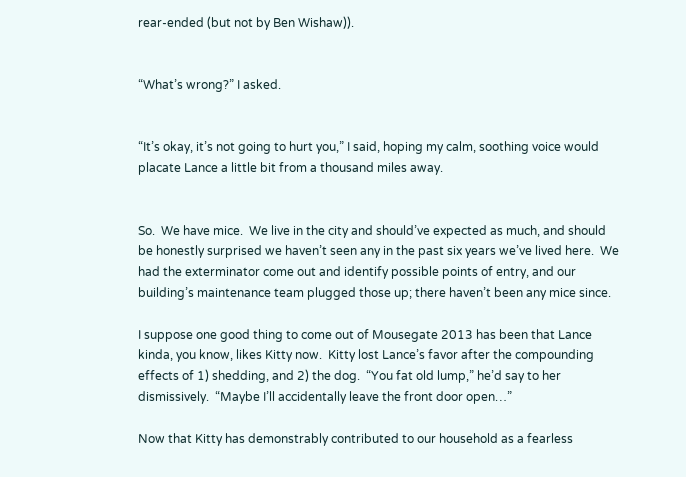rear-ended (but not by Ben Wishaw)).


“What’s wrong?” I asked.


“It’s okay, it’s not going to hurt you,” I said, hoping my calm, soothing voice would placate Lance a little bit from a thousand miles away.


So.  We have mice.  We live in the city and should’ve expected as much, and should be honestly surprised we haven’t seen any in the past six years we’ve lived here.  We had the exterminator come out and identify possible points of entry, and our building’s maintenance team plugged those up; there haven’t been any mice since.

I suppose one good thing to come out of Mousegate 2013 has been that Lance kinda, you know, likes Kitty now.  Kitty lost Lance’s favor after the compounding effects of 1) shedding, and 2) the dog.  “You fat old lump,” he’d say to her dismissively.  “Maybe I’ll accidentally leave the front door open…”

Now that Kitty has demonstrably contributed to our household as a fearless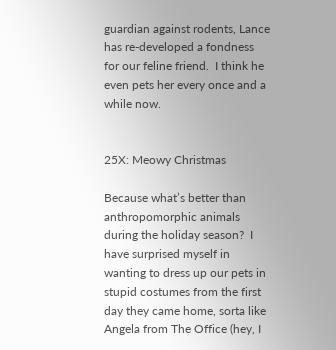guardian against rodents, Lance has re-developed a fondness for our feline friend.  I think he even pets her every once and a while now.


25X: Meowy Christmas

Because what’s better than anthropomorphic animals during the holiday season?  I have surprised myself in wanting to dress up our pets in stupid costumes from the first day they came home, sorta like Angela from The Office (hey, I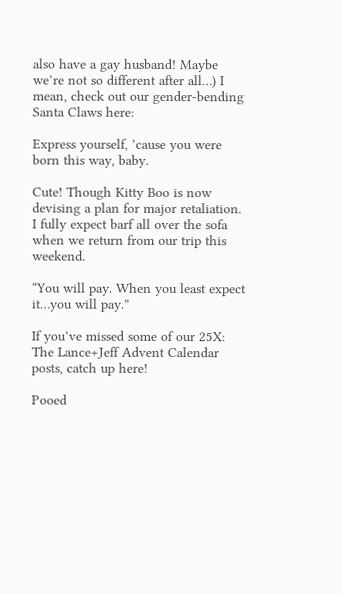also have a gay husband! Maybe we’re not so different after all…) I mean, check out our gender-bending Santa Claws here:

Express yourself, ’cause you were born this way, baby.

Cute! Though Kitty Boo is now devising a plan for major retaliation.  I fully expect barf all over the sofa when we return from our trip this weekend.

“You will pay. When you least expect it…you will pay.”

If you’ve missed some of our 25X: The Lance+Jeff Advent Calendar posts, catch up here!

Pooed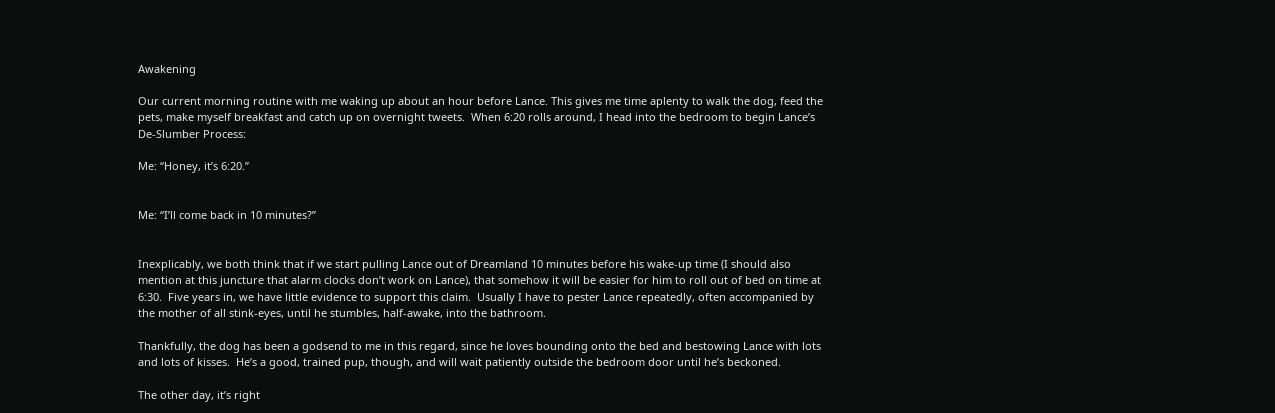Awakening

Our current morning routine with me waking up about an hour before Lance. This gives me time aplenty to walk the dog, feed the pets, make myself breakfast and catch up on overnight tweets.  When 6:20 rolls around, I head into the bedroom to begin Lance’s De-Slumber Process:

Me: “Honey, it’s 6:20.”


Me: “I’ll come back in 10 minutes?”


Inexplicably, we both think that if we start pulling Lance out of Dreamland 10 minutes before his wake-up time (I should also mention at this juncture that alarm clocks don’t work on Lance), that somehow it will be easier for him to roll out of bed on time at 6:30.  Five years in, we have little evidence to support this claim.  Usually I have to pester Lance repeatedly, often accompanied by the mother of all stink-eyes, until he stumbles, half-awake, into the bathroom.

Thankfully, the dog has been a godsend to me in this regard, since he loves bounding onto the bed and bestowing Lance with lots and lots of kisses.  He’s a good, trained pup, though, and will wait patiently outside the bedroom door until he’s beckoned.

The other day, it’s right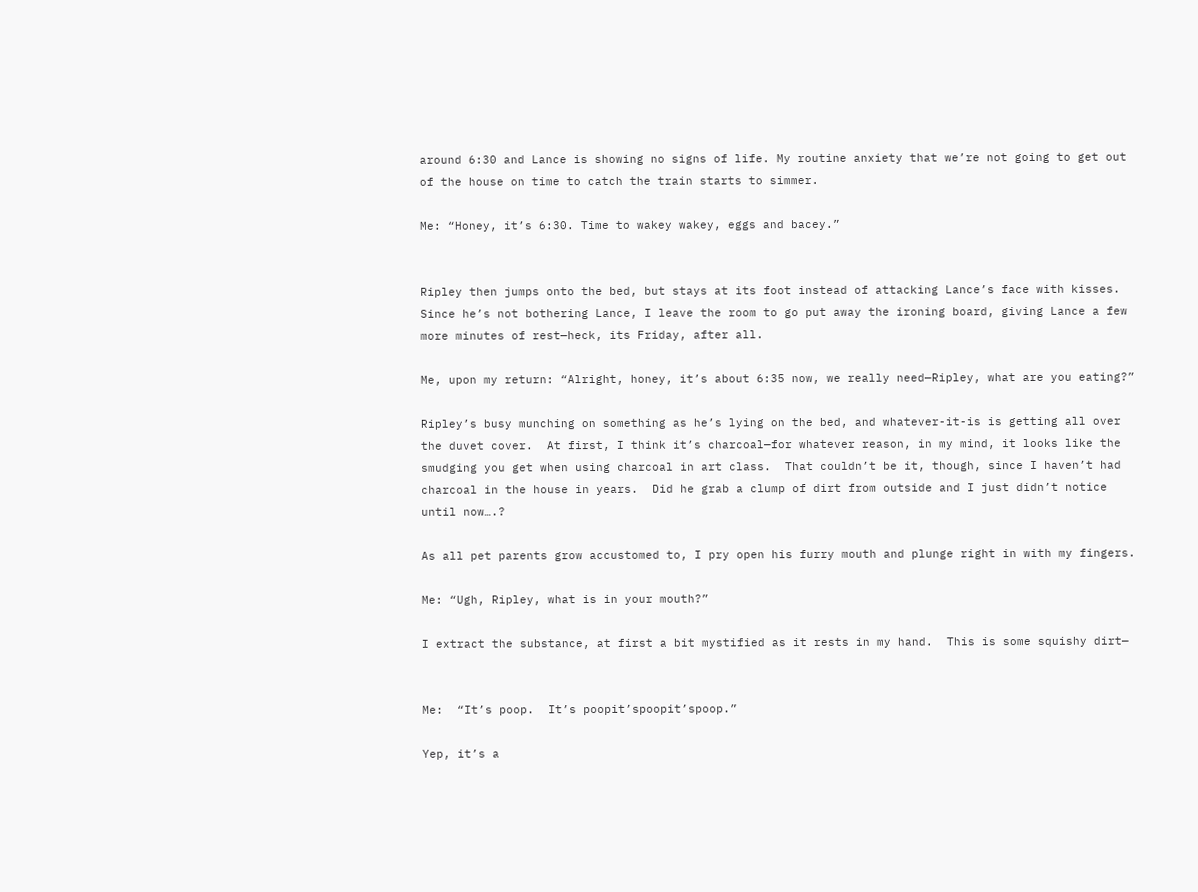around 6:30 and Lance is showing no signs of life. My routine anxiety that we’re not going to get out of the house on time to catch the train starts to simmer.

Me: “Honey, it’s 6:30. Time to wakey wakey, eggs and bacey.”


Ripley then jumps onto the bed, but stays at its foot instead of attacking Lance’s face with kisses.  Since he’s not bothering Lance, I leave the room to go put away the ironing board, giving Lance a few more minutes of rest—heck, its Friday, after all.

Me, upon my return: “Alright, honey, it’s about 6:35 now, we really need—Ripley, what are you eating?”

Ripley’s busy munching on something as he’s lying on the bed, and whatever-it-is is getting all over the duvet cover.  At first, I think it’s charcoal—for whatever reason, in my mind, it looks like the smudging you get when using charcoal in art class.  That couldn’t be it, though, since I haven’t had charcoal in the house in years.  Did he grab a clump of dirt from outside and I just didn’t notice until now….?

As all pet parents grow accustomed to, I pry open his furry mouth and plunge right in with my fingers.

Me: “Ugh, Ripley, what is in your mouth?”

I extract the substance, at first a bit mystified as it rests in my hand.  This is some squishy dirt—


Me:  “It’s poop.  It’s poopit’spoopit’spoop.”

Yep, it’s a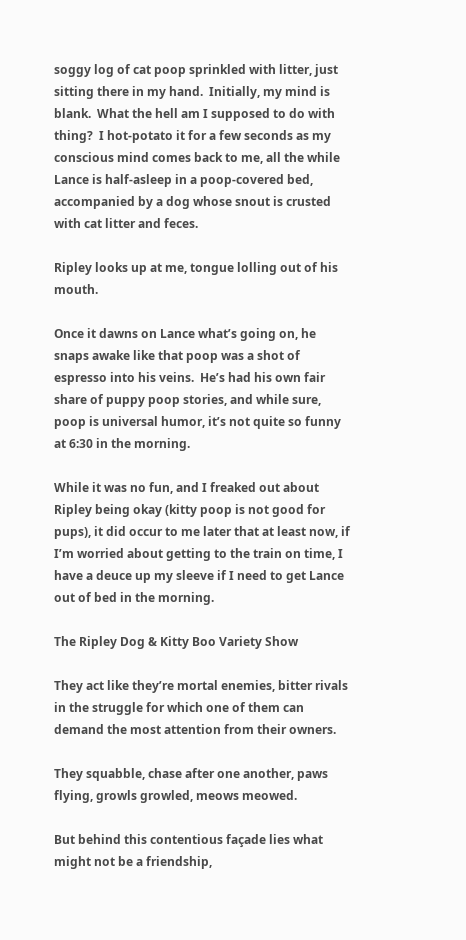soggy log of cat poop sprinkled with litter, just sitting there in my hand.  Initially, my mind is blank.  What the hell am I supposed to do with thing?  I hot-potato it for a few seconds as my conscious mind comes back to me, all the while Lance is half-asleep in a poop-covered bed, accompanied by a dog whose snout is crusted with cat litter and feces.

Ripley looks up at me, tongue lolling out of his mouth.

Once it dawns on Lance what’s going on, he snaps awake like that poop was a shot of espresso into his veins.  He’s had his own fair share of puppy poop stories, and while sure, poop is universal humor, it’s not quite so funny at 6:30 in the morning.

While it was no fun, and I freaked out about Ripley being okay (kitty poop is not good for pups), it did occur to me later that at least now, if I’m worried about getting to the train on time, I have a deuce up my sleeve if I need to get Lance out of bed in the morning.

The Ripley Dog & Kitty Boo Variety Show

They act like they’re mortal enemies, bitter rivals in the struggle for which one of them can demand the most attention from their owners.

They squabble, chase after one another, paws flying, growls growled, meows meowed.

But behind this contentious façade lies what might not be a friendship,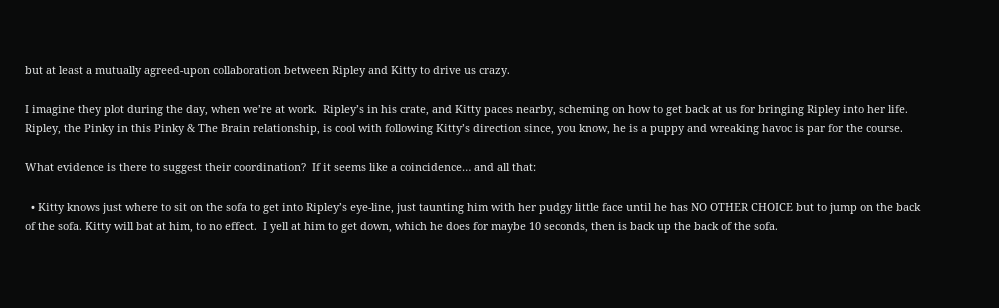but at least a mutually agreed-upon collaboration between Ripley and Kitty to drive us crazy.

I imagine they plot during the day, when we’re at work.  Ripley’s in his crate, and Kitty paces nearby, scheming on how to get back at us for bringing Ripley into her life.  Ripley, the Pinky in this Pinky & The Brain relationship, is cool with following Kitty’s direction since, you know, he is a puppy and wreaking havoc is par for the course.

What evidence is there to suggest their coordination?  If it seems like a coincidence… and all that:

  • Kitty knows just where to sit on the sofa to get into Ripley’s eye-line, just taunting him with her pudgy little face until he has NO OTHER CHOICE but to jump on the back of the sofa. Kitty will bat at him, to no effect.  I yell at him to get down, which he does for maybe 10 seconds, then is back up the back of the sofa.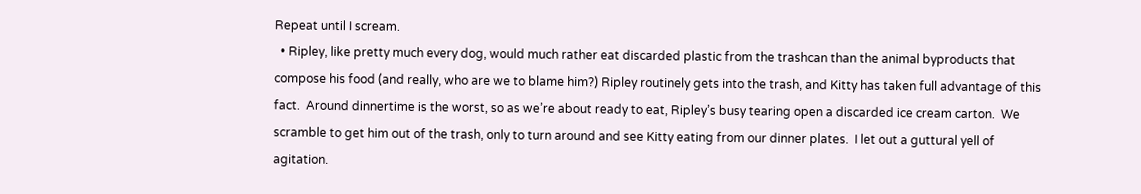Repeat until I scream.
  • Ripley, like pretty much every dog, would much rather eat discarded plastic from the trashcan than the animal byproducts that compose his food (and really, who are we to blame him?) Ripley routinely gets into the trash, and Kitty has taken full advantage of this fact.  Around dinnertime is the worst, so as we’re about ready to eat, Ripley’s busy tearing open a discarded ice cream carton.  We scramble to get him out of the trash, only to turn around and see Kitty eating from our dinner plates.  I let out a guttural yell of agitation.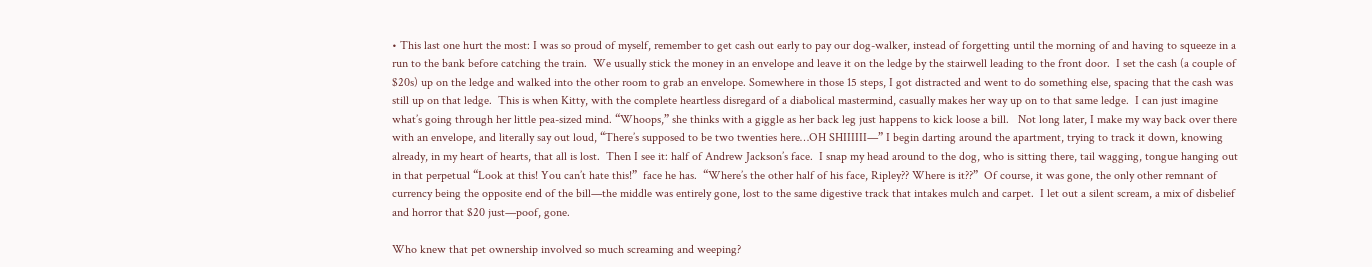• This last one hurt the most: I was so proud of myself, remember to get cash out early to pay our dog-walker, instead of forgetting until the morning of and having to squeeze in a run to the bank before catching the train.  We usually stick the money in an envelope and leave it on the ledge by the stairwell leading to the front door.  I set the cash (a couple of $20s) up on the ledge and walked into the other room to grab an envelope. Somewhere in those 15 steps, I got distracted and went to do something else, spacing that the cash was still up on that ledge.  This is when Kitty, with the complete heartless disregard of a diabolical mastermind, casually makes her way up on to that same ledge.  I can just imagine what’s going through her little pea-sized mind. “Whoops,” she thinks with a giggle as her back leg just happens to kick loose a bill.   Not long later, I make my way back over there with an envelope, and literally say out loud, “There’s supposed to be two twenties here…OH SHIIIIII—” I begin darting around the apartment, trying to track it down, knowing already, in my heart of hearts, that all is lost.  Then I see it: half of Andrew Jackson’s face.  I snap my head around to the dog, who is sitting there, tail wagging, tongue hanging out in that perpetual “Look at this! You can’t hate this!”  face he has.  “Where’s the other half of his face, Ripley?? Where is it??”  Of course, it was gone, the only other remnant of currency being the opposite end of the bill—the middle was entirely gone, lost to the same digestive track that intakes mulch and carpet.  I let out a silent scream, a mix of disbelief and horror that $20 just—poof, gone.

Who knew that pet ownership involved so much screaming and weeping?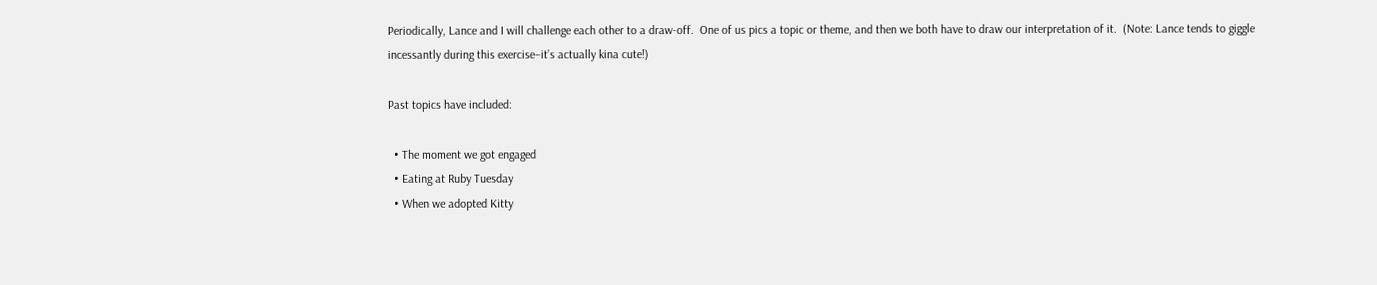Periodically, Lance and I will challenge each other to a draw-off.  One of us pics a topic or theme, and then we both have to draw our interpretation of it.  (Note: Lance tends to giggle incessantly during this exercise–it’s actually kina cute!)

Past topics have included:

  • The moment we got engaged
  • Eating at Ruby Tuesday
  • When we adopted Kitty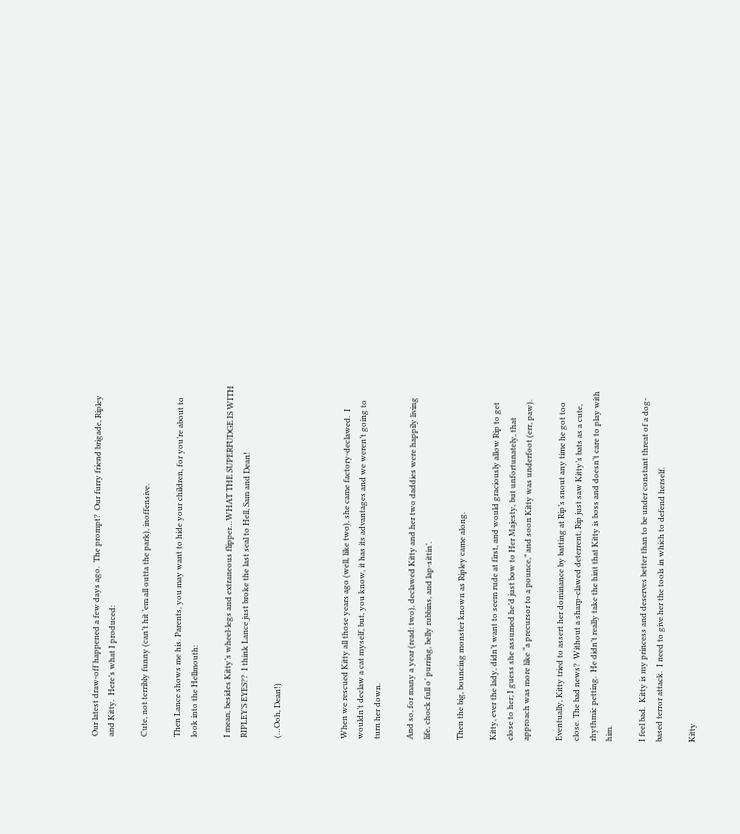Our latest draw-off happened a few days ago.  The prompt?  Our furry friend brigade, Ripley and Kitty.  Here’s what I produced:

Cute, not terribly funny (can’t hit ’em all outta the park), inoffensive.

Then Lance shows me his. Parents, you may want to hide your children, for you’re about to look into the Hellmouth:

I mean, besides Kitty’s wheel-legs and extraneous flipper…WHAT THE SUPERFUDGE IS WITH RIPLEY’S EYES??  I think Lance just broke the last seal to Hell, Sam and Dean!

(…Ooh, Dean!)



When we rescued Kitty all those years ago (well, like two), she came factory-declawed.  I wouldn’t declaw a cat myself, but, you know, it has its advantages and we weren’t going to turn her down.

And so, for many a year (read: two), declawed Kitty and her two daddies were happily living life, chock full o’ purring, belly rubbins, and lap-sittin’.

Then the big, bouncing monster known as Ripley came along.

Kitty, ever the lady, didn’t want to seem rude at first, and would graciously allow Rip to get close to her; I guess she assumed he’d just bow to Her Majesty, but unfortunately, that approach was more like “a precursor to a pounce,” and soon Kitty was underfoot (err, paw).

Eventually, Kitty tried to assert her dominance by batting at Rip’s snout any time he got too close. The bad news?  Without a sharp-clawed deterrent, Rip just saw Kitty’s bats as a cute, rhythmic petting.  He didn’t really take the hint that Kitty is boss and doesn’t care to play with him.

I feel bad.  Kitty is my princess and deserves better than to be under constant threat of a dog-based terror attack.  I need to give her the tools in which to defend herself.

Kitty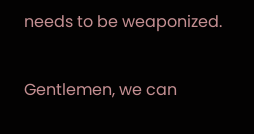needs to be weaponized.

Gentlemen, we can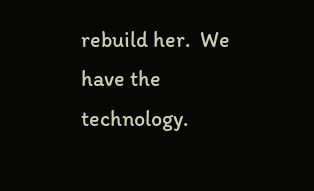rebuild her.  We have the technology.